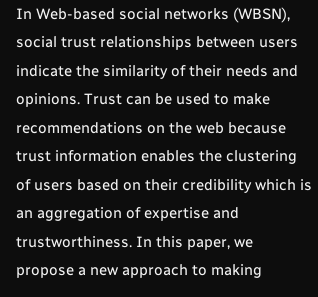In Web-based social networks (WBSN), social trust relationships between users indicate the similarity of their needs and opinions. Trust can be used to make recommendations on the web because trust information enables the clustering of users based on their credibility which is an aggregation of expertise and trustworthiness. In this paper, we propose a new approach to making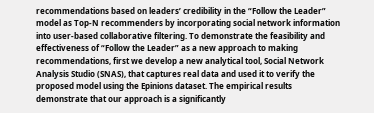recommendations based on leaders’ credibility in the “Follow the Leader” model as Top-N recommenders by incorporating social network information into user-based collaborative filtering. To demonstrate the feasibility and effectiveness of “Follow the Leader” as a new approach to making recommendations, first we develop a new analytical tool, Social Network Analysis Studio (SNAS), that captures real data and used it to verify the proposed model using the Epinions dataset. The empirical results demonstrate that our approach is a significantly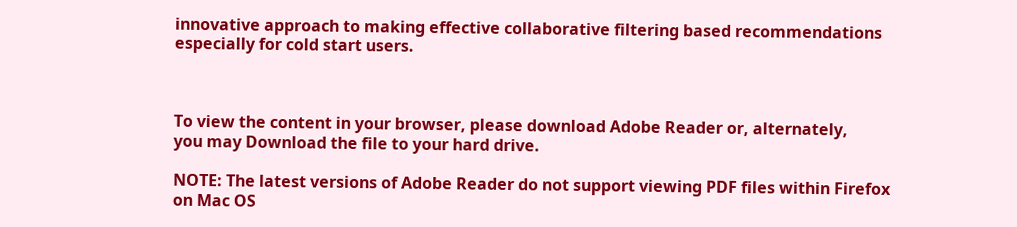innovative approach to making effective collaborative filtering based recommendations especially for cold start users.



To view the content in your browser, please download Adobe Reader or, alternately,
you may Download the file to your hard drive.

NOTE: The latest versions of Adobe Reader do not support viewing PDF files within Firefox on Mac OS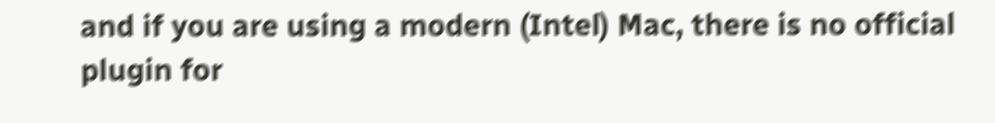and if you are using a modern (Intel) Mac, there is no official plugin for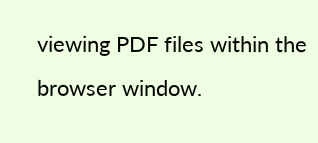viewing PDF files within the browser window.